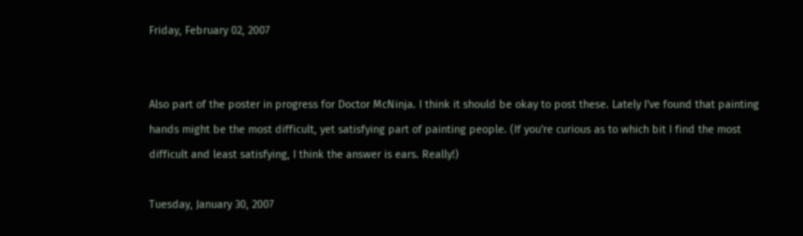Friday, February 02, 2007


Also part of the poster in progress for Doctor McNinja. I think it should be okay to post these. Lately I've found that painting hands might be the most difficult, yet satisfying part of painting people. (If you're curious as to which bit I find the most difficult and least satisfying, I think the answer is ears. Really!)

Tuesday, January 30, 2007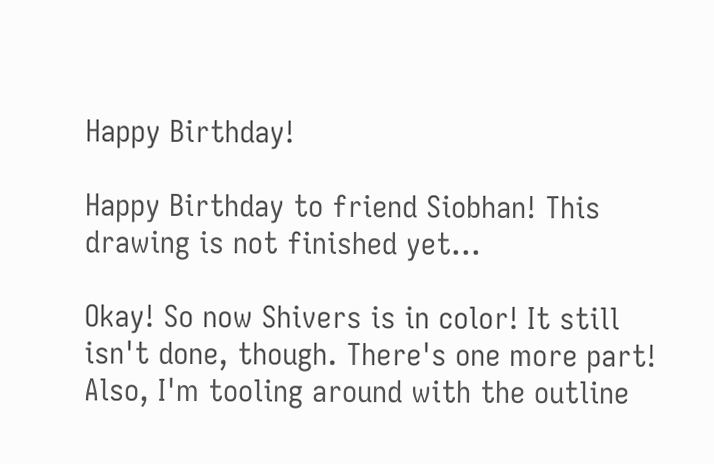Happy Birthday!

Happy Birthday to friend Siobhan! This drawing is not finished yet...

Okay! So now Shivers is in color! It still isn't done, though. There's one more part! Also, I'm tooling around with the outline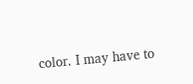color. I may have to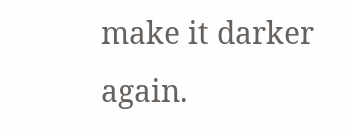make it darker again.